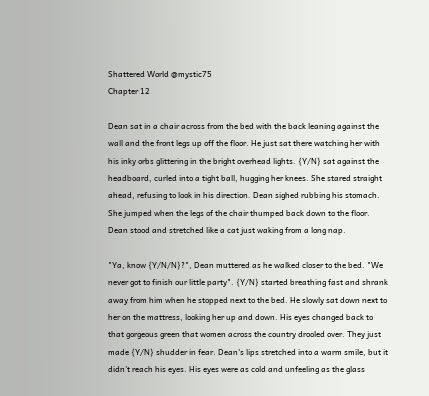Shattered World @mystic75
Chapter 12

Dean sat in a chair across from the bed with the back leaning against the wall and the front legs up off the floor. He just sat there watching her with his inky orbs glittering in the bright overhead lights. {Y/N} sat against the headboard, curled into a tight ball, hugging her knees. She stared straight ahead, refusing to look in his direction. Dean sighed rubbing his stomach. She jumped when the legs of the chair thumped back down to the floor. Dean stood and stretched like a cat just waking from a long nap.

"Ya, know {Y/N/N}?", Dean muttered as he walked closer to the bed. "We never got to finish our little party". {Y/N} started breathing fast and shrank away from him when he stopped next to the bed. He slowly sat down next to her on the mattress, looking her up and down. His eyes changed back to that gorgeous green that women across the country drooled over. They just made {Y/N} shudder in fear. Dean's lips stretched into a warm smile, but it didn't reach his eyes. His eyes were as cold and unfeeling as the glass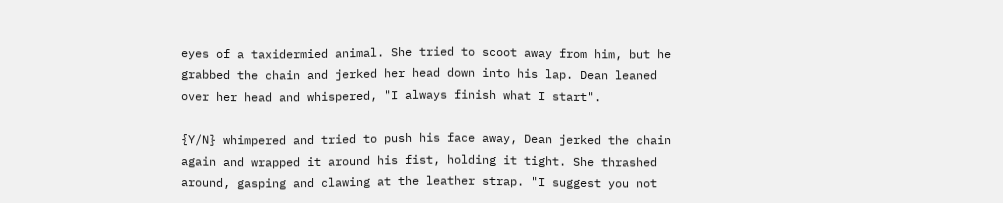eyes of a taxidermied animal. She tried to scoot away from him, but he grabbed the chain and jerked her head down into his lap. Dean leaned over her head and whispered, "I always finish what I start".

{Y/N} whimpered and tried to push his face away, Dean jerked the chain again and wrapped it around his fist, holding it tight. She thrashed around, gasping and clawing at the leather strap. "I suggest you not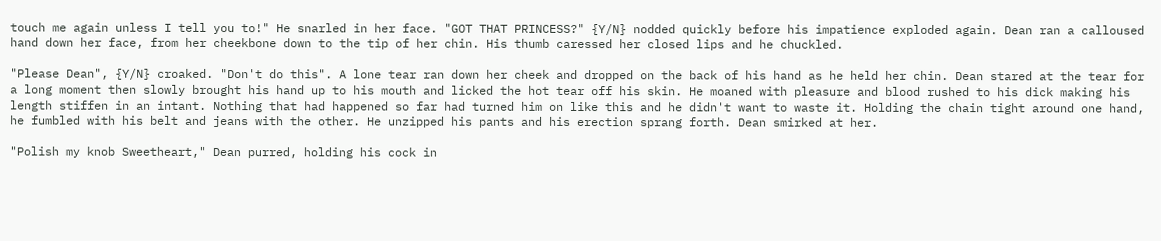touch me again unless I tell you to!" He snarled in her face. "GOT THAT PRINCESS?" {Y/N} nodded quickly before his impatience exploded again. Dean ran a calloused hand down her face, from her cheekbone down to the tip of her chin. His thumb caressed her closed lips and he chuckled.

"Please Dean", {Y/N} croaked. "Don't do this". A lone tear ran down her cheek and dropped on the back of his hand as he held her chin. Dean stared at the tear for a long moment then slowly brought his hand up to his mouth and licked the hot tear off his skin. He moaned with pleasure and blood rushed to his dick making his length stiffen in an intant. Nothing that had happened so far had turned him on like this and he didn't want to waste it. Holding the chain tight around one hand, he fumbled with his belt and jeans with the other. He unzipped his pants and his erection sprang forth. Dean smirked at her.

"Polish my knob Sweetheart," Dean purred, holding his cock in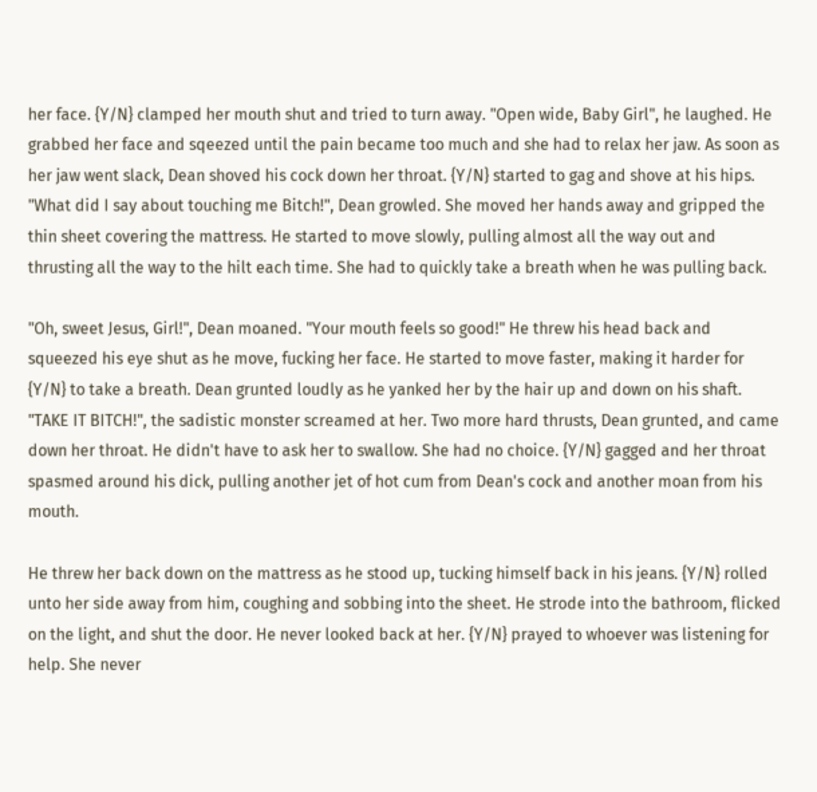her face. {Y/N} clamped her mouth shut and tried to turn away. "Open wide, Baby Girl", he laughed. He grabbed her face and sqeezed until the pain became too much and she had to relax her jaw. As soon as her jaw went slack, Dean shoved his cock down her throat. {Y/N} started to gag and shove at his hips. "What did I say about touching me Bitch!", Dean growled. She moved her hands away and gripped the thin sheet covering the mattress. He started to move slowly, pulling almost all the way out and thrusting all the way to the hilt each time. She had to quickly take a breath when he was pulling back.

"Oh, sweet Jesus, Girl!", Dean moaned. "Your mouth feels so good!" He threw his head back and squeezed his eye shut as he move, fucking her face. He started to move faster, making it harder for {Y/N} to take a breath. Dean grunted loudly as he yanked her by the hair up and down on his shaft. "TAKE IT BITCH!", the sadistic monster screamed at her. Two more hard thrusts, Dean grunted, and came down her throat. He didn't have to ask her to swallow. She had no choice. {Y/N} gagged and her throat spasmed around his dick, pulling another jet of hot cum from Dean's cock and another moan from his mouth.

He threw her back down on the mattress as he stood up, tucking himself back in his jeans. {Y/N} rolled unto her side away from him, coughing and sobbing into the sheet. He strode into the bathroom, flicked on the light, and shut the door. He never looked back at her. {Y/N} prayed to whoever was listening for help. She never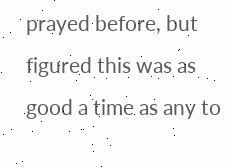prayed before, but figured this was as good a time as any to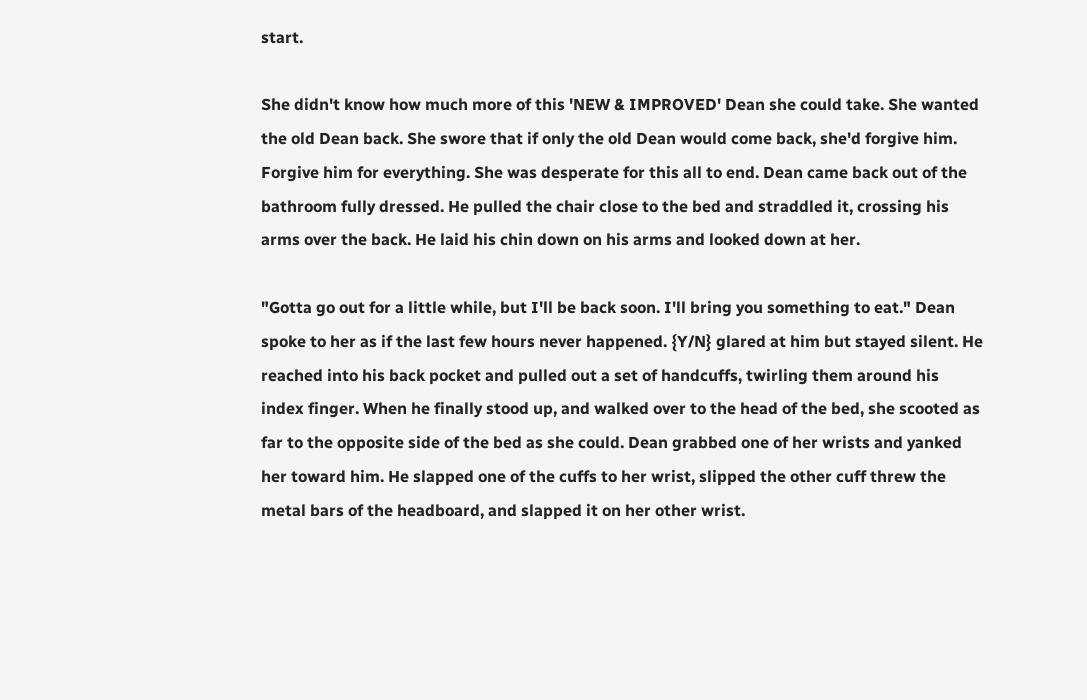start.

She didn't know how much more of this 'NEW & IMPROVED' Dean she could take. She wanted the old Dean back. She swore that if only the old Dean would come back, she'd forgive him. Forgive him for everything. She was desperate for this all to end. Dean came back out of the bathroom fully dressed. He pulled the chair close to the bed and straddled it, crossing his arms over the back. He laid his chin down on his arms and looked down at her.

"Gotta go out for a little while, but I'll be back soon. I'll bring you something to eat." Dean spoke to her as if the last few hours never happened. {Y/N} glared at him but stayed silent. He reached into his back pocket and pulled out a set of handcuffs, twirling them around his index finger. When he finally stood up, and walked over to the head of the bed, she scooted as far to the opposite side of the bed as she could. Dean grabbed one of her wrists and yanked her toward him. He slapped one of the cuffs to her wrist, slipped the other cuff threw the metal bars of the headboard, and slapped it on her other wrist.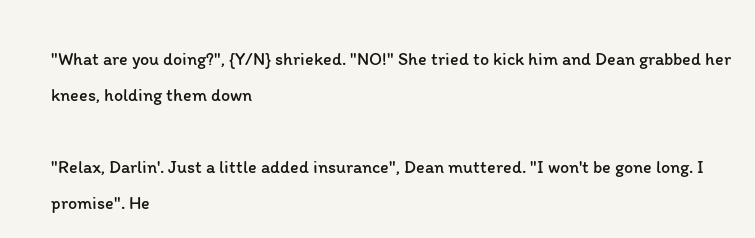"What are you doing?", {Y/N} shrieked. "NO!" She tried to kick him and Dean grabbed her knees, holding them down

"Relax, Darlin'. Just a little added insurance", Dean muttered. "I won't be gone long. I promise". He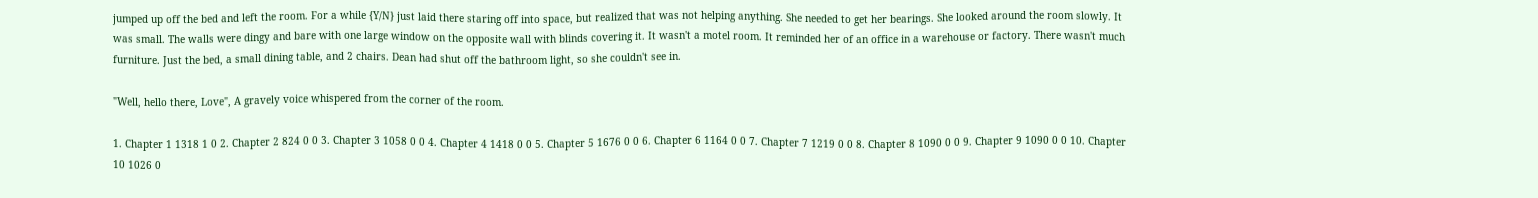jumped up off the bed and left the room. For a while {Y/N} just laid there staring off into space, but realized that was not helping anything. She needed to get her bearings. She looked around the room slowly. It was small. The walls were dingy and bare with one large window on the opposite wall with blinds covering it. It wasn't a motel room. It reminded her of an office in a warehouse or factory. There wasn't much furniture. Just the bed, a small dining table, and 2 chairs. Dean had shut off the bathroom light, so she couldn't see in.

"Well, hello there, Love", A gravely voice whispered from the corner of the room.

1. Chapter 1 1318 1 0 2. Chapter 2 824 0 0 3. Chapter 3 1058 0 0 4. Chapter 4 1418 0 0 5. Chapter 5 1676 0 0 6. Chapter 6 1164 0 0 7. Chapter 7 1219 0 0 8. Chapter 8 1090 0 0 9. Chapter 9 1090 0 0 10. Chapter 10 1026 0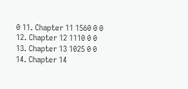0 11. Chapter 11 1560 0 0 12. Chapter 12 1110 0 0 13. Chapter 13 1025 0 0 14. Chapter 14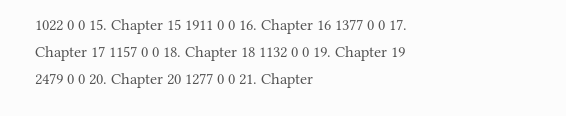1022 0 0 15. Chapter 15 1911 0 0 16. Chapter 16 1377 0 0 17. Chapter 17 1157 0 0 18. Chapter 18 1132 0 0 19. Chapter 19 2479 0 0 20. Chapter 20 1277 0 0 21. Chapter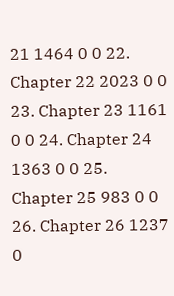21 1464 0 0 22. Chapter 22 2023 0 0 23. Chapter 23 1161 0 0 24. Chapter 24 1363 0 0 25. Chapter 25 983 0 0 26. Chapter 26 1237 0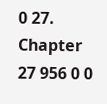0 27. Chapter 27 956 0 0